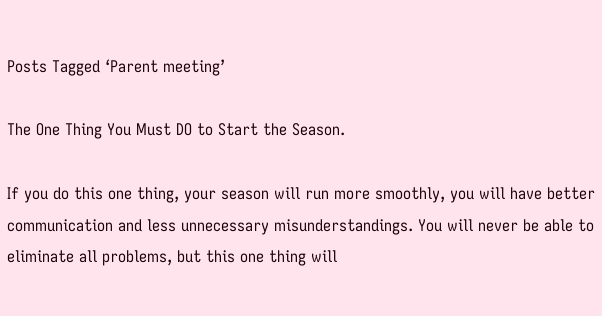Posts Tagged ‘Parent meeting’

The One Thing You Must DO to Start the Season.

If you do this one thing, your season will run more smoothly, you will have better communication and less unnecessary misunderstandings. You will never be able to eliminate all problems, but this one thing will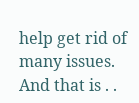help get rid of many issues. And that is . .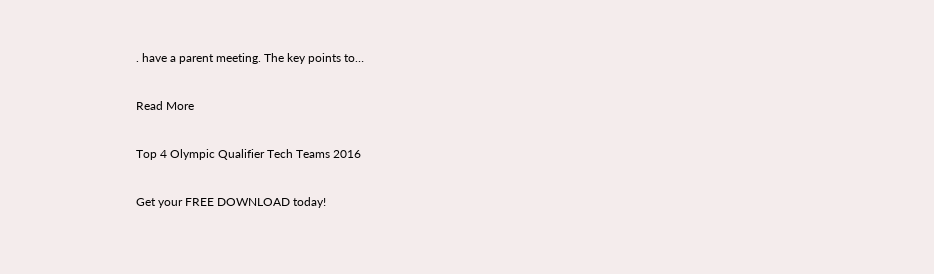. have a parent meeting. The key points to…

Read More

Top 4 Olympic Qualifier Tech Teams 2016

Get your FREE DOWNLOAD today!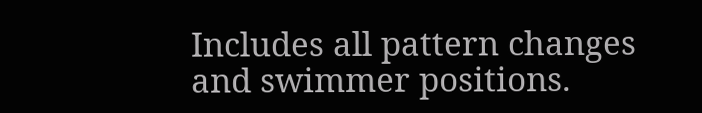Includes all pattern changes and swimmer positions.